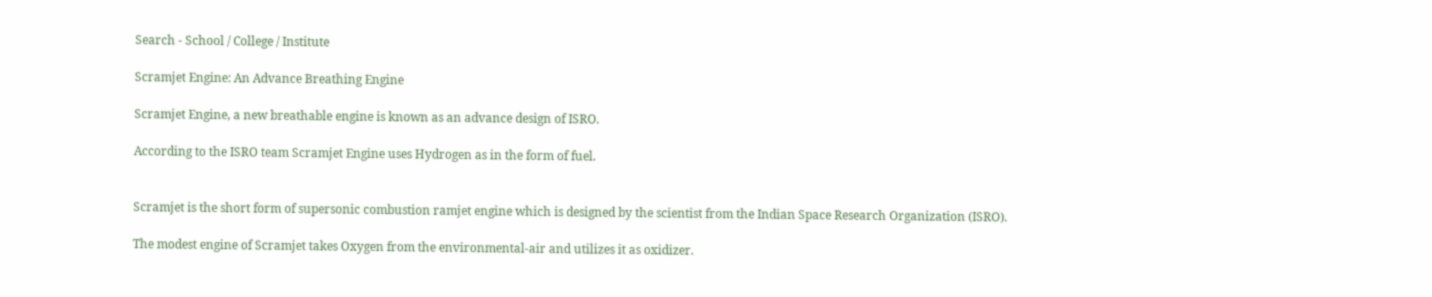Search - School / College / Institute

Scramjet Engine: An Advance Breathing Engine

Scramjet Engine, a new breathable engine is known as an advance design of ISRO.

According to the ISRO team Scramjet Engine uses Hydrogen as in the form of fuel.


Scramjet is the short form of supersonic combustion ramjet engine which is designed by the scientist from the Indian Space Research Organization (ISRO).

The modest engine of Scramjet takes Oxygen from the environmental-air and utilizes it as oxidizer.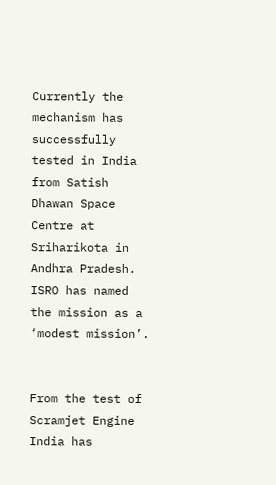Currently the mechanism has successfully tested in India from Satish Dhawan Space Centre at Sriharikota in Andhra Pradesh. ISRO has named the mission as a ‘modest mission’.


From the test of Scramjet Engine India has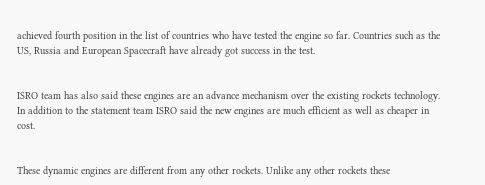achieved fourth position in the list of countries who have tested the engine so far. Countries such as the US, Russia and European Spacecraft have already got success in the test.


ISRO team has also said these engines are an advance mechanism over the existing rockets technology. In addition to the statement team ISRO said the new engines are much efficient as well as cheaper in cost.


These dynamic engines are different from any other rockets. Unlike any other rockets these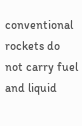conventional rockets do not carry fuel and liquid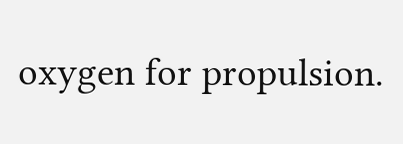oxygen for propulsion.